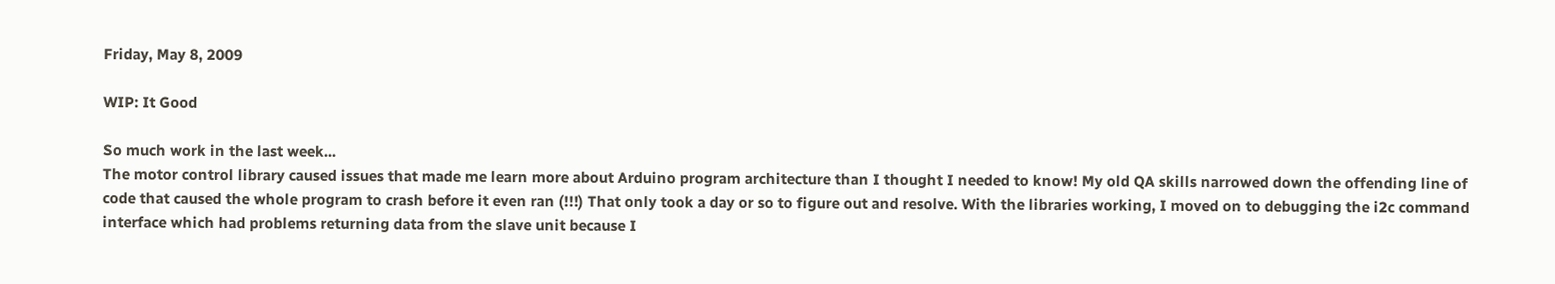Friday, May 8, 2009

WIP: It Good

So much work in the last week...
The motor control library caused issues that made me learn more about Arduino program architecture than I thought I needed to know! My old QA skills narrowed down the offending line of code that caused the whole program to crash before it even ran (!!!) That only took a day or so to figure out and resolve. With the libraries working, I moved on to debugging the i2c command interface which had problems returning data from the slave unit because I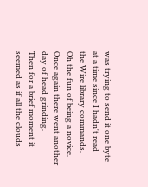was trying to send it one byte at a time since I hadn't read the Wire library commands. Oh the fun of being a novice. Once again there went another day of head grinding.
Then for a brief moment it seemed as if all the clouds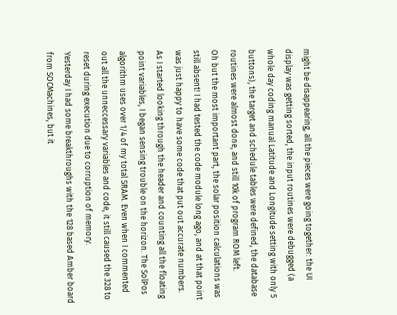might be disappearing, all the pieces were going together: the UI display was getting sorted, the input routines were debugged (a whole day coding manual Latitude and Longitude setting with only 5 buttons), the target and schedule tables were defined, the database routines were almost done, and still 10k of program ROM left.
Oh but the most important part, the solar position calculations was still absent! I had tested the code module long ago, and at that point was just happy to have some code that put out accurate numbers. As I started looking through the header and counting all the floating point variables, I began sensing trouble on the horizon. The SolPos algorithm uses over 1/4 of my total SRAM. Even when I commented out all the unneccessary variables and code, it still caused the 328 to reset during execution due to corruption of memory.
Yesterday I had some breakthroughs with the 128 based Amber board from SOCMachines, but it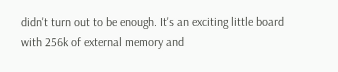didn't turn out to be enough. It's an exciting little board with 256k of external memory and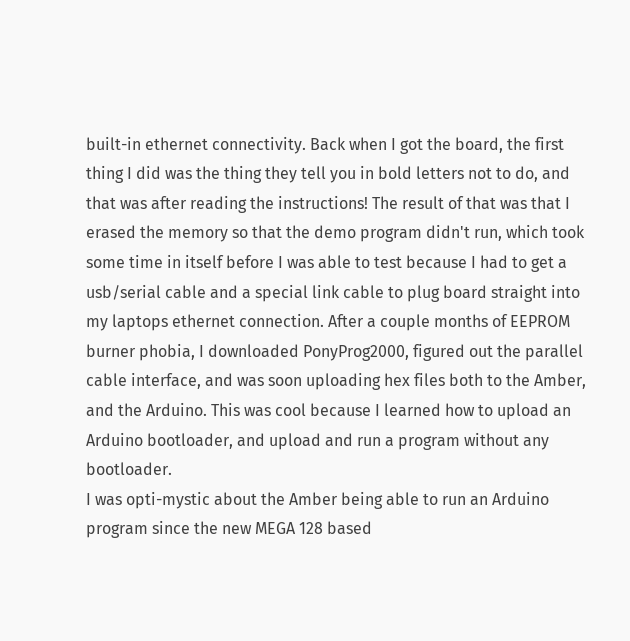built-in ethernet connectivity. Back when I got the board, the first thing I did was the thing they tell you in bold letters not to do, and that was after reading the instructions! The result of that was that I erased the memory so that the demo program didn't run, which took some time in itself before I was able to test because I had to get a usb/serial cable and a special link cable to plug board straight into my laptops ethernet connection. After a couple months of EEPROM burner phobia, I downloaded PonyProg2000, figured out the parallel cable interface, and was soon uploading hex files both to the Amber, and the Arduino. This was cool because I learned how to upload an Arduino bootloader, and upload and run a program without any bootloader.
I was opti-mystic about the Amber being able to run an Arduino program since the new MEGA 128 based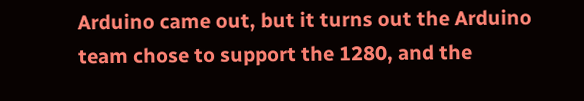Arduino came out, but it turns out the Arduino team chose to support the 1280, and the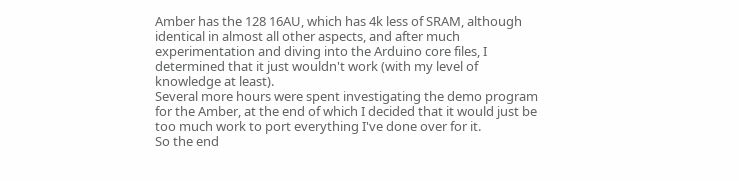Amber has the 128 16AU, which has 4k less of SRAM, although identical in almost all other aspects, and after much experimentation and diving into the Arduino core files, I determined that it just wouldn't work (with my level of knowledge at least).
Several more hours were spent investigating the demo program for the Amber, at the end of which I decided that it would just be too much work to port everything I've done over for it.
So the end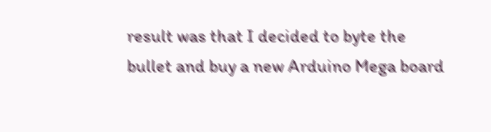result was that I decided to byte the bullet and buy a new Arduino Mega board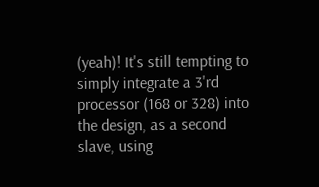(yeah)! It's still tempting to simply integrate a 3'rd processor (168 or 328) into the design, as a second slave, using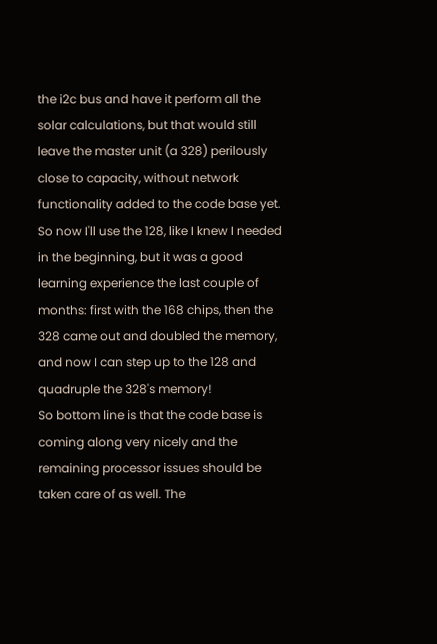the i2c bus and have it perform all the solar calculations, but that would still leave the master unit (a 328) perilously close to capacity, without network functionality added to the code base yet. So now I'll use the 128, like I knew I needed in the beginning, but it was a good learning experience the last couple of months: first with the 168 chips, then the 328 came out and doubled the memory, and now I can step up to the 128 and quadruple the 328's memory!
So bottom line is that the code base is coming along very nicely and the remaining processor issues should be taken care of as well. The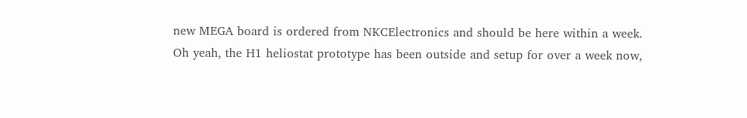new MEGA board is ordered from NKCElectronics and should be here within a week.
Oh yeah, the H1 heliostat prototype has been outside and setup for over a week now,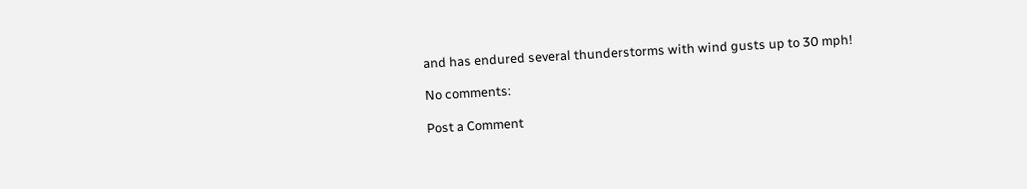and has endured several thunderstorms with wind gusts up to 30 mph!

No comments:

Post a Comment